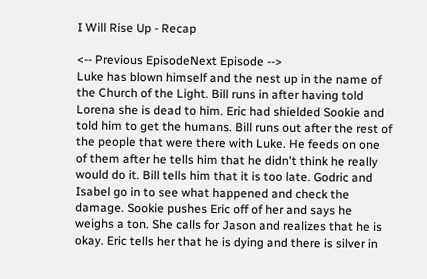I Will Rise Up - Recap

<-- Previous EpisodeNext Episode -->
Luke has blown himself and the nest up in the name of the Church of the Light. Bill runs in after having told Lorena she is dead to him. Eric had shielded Sookie and told him to get the humans. Bill runs out after the rest of the people that were there with Luke. He feeds on one of them after he tells him that he didn't think he really would do it. Bill tells him that it is too late. Godric and Isabel go in to see what happened and check the damage. Sookie pushes Eric off of her and says he weighs a ton. She calls for Jason and realizes that he is okay. Eric tells her that he is dying and there is silver in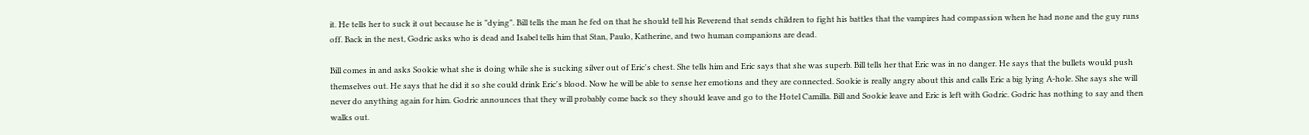it. He tells her to suck it out because he is "dying". Bill tells the man he fed on that he should tell his Reverend that sends children to fight his battles that the vampires had compassion when he had none and the guy runs off. Back in the nest, Godric asks who is dead and Isabel tells him that Stan, Paulo, Katherine, and two human companions are dead.

Bill comes in and asks Sookie what she is doing while she is sucking silver out of Eric's chest. She tells him and Eric says that she was superb. Bill tells her that Eric was in no danger. He says that the bullets would push themselves out. He says that he did it so she could drink Eric's blood. Now he will be able to sense her emotions and they are connected. Sookie is really angry about this and calls Eric a big lying A-hole. She says she will never do anything again for him. Godric announces that they will probably come back so they should leave and go to the Hotel Camilla. Bill and Sookie leave and Eric is left with Godric. Godric has nothing to say and then walks out.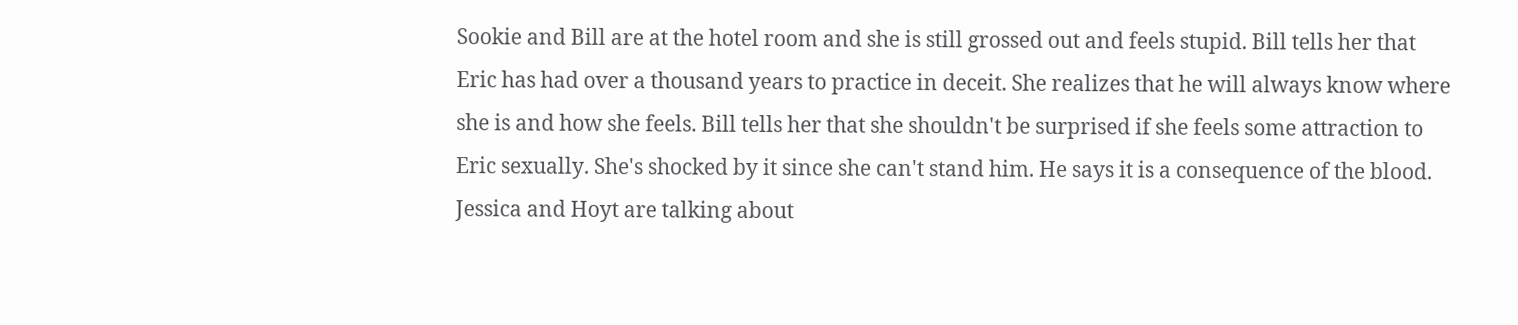Sookie and Bill are at the hotel room and she is still grossed out and feels stupid. Bill tells her that Eric has had over a thousand years to practice in deceit. She realizes that he will always know where she is and how she feels. Bill tells her that she shouldn't be surprised if she feels some attraction to Eric sexually. She's shocked by it since she can't stand him. He says it is a consequence of the blood. Jessica and Hoyt are talking about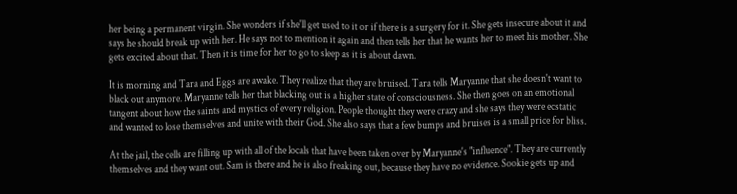her being a permanent virgin. She wonders if she'll get used to it or if there is a surgery for it. She gets insecure about it and says he should break up with her. He says not to mention it again and then tells her that he wants her to meet his mother. She gets excited about that. Then it is time for her to go to sleep as it is about dawn.

It is morning and Tara and Eggs are awake. They realize that they are bruised. Tara tells Maryanne that she doesn't want to black out anymore. Maryanne tells her that blacking out is a higher state of consciousness. She then goes on an emotional tangent about how the saints and mystics of every religion. People thought they were crazy and she says they were ecstatic and wanted to lose themselves and unite with their God. She also says that a few bumps and bruises is a small price for bliss.

At the jail, the cells are filling up with all of the locals that have been taken over by Maryanne's "influence". They are currently themselves and they want out. Sam is there and he is also freaking out, because they have no evidence. Sookie gets up and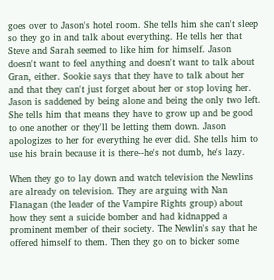goes over to Jason's hotel room. She tells him she can't sleep so they go in and talk about everything. He tells her that Steve and Sarah seemed to like him for himself. Jason doesn't want to feel anything and doesn't want to talk about Gran, either. Sookie says that they have to talk about her and that they can't just forget about her or stop loving her. Jason is saddened by being alone and being the only two left. She tells him that means they have to grow up and be good to one another or they'll be letting them down. Jason apologizes to her for everything he ever did. She tells him to use his brain because it is there--he's not dumb, he's lazy.

When they go to lay down and watch television the Newlins are already on television. They are arguing with Nan Flanagan (the leader of the Vampire Rights group) about how they sent a suicide bomber and had kidnapped a prominent member of their society. The Newlin's say that he offered himself to them. Then they go on to bicker some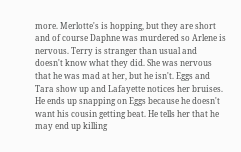more. Merlotte's is hopping, but they are short and of course Daphne was murdered so Arlene is nervous. Terry is stranger than usual and doesn't know what they did. She was nervous that he was mad at her, but he isn't. Eggs and Tara show up and Lafayette notices her bruises. He ends up snapping on Eggs because he doesn't want his cousin getting beat. He tells her that he may end up killing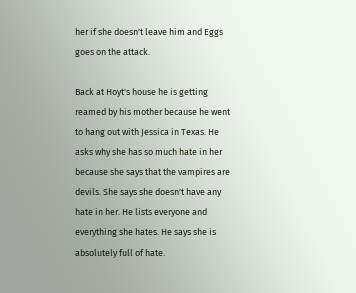her if she doesn't leave him and Eggs goes on the attack.

Back at Hoyt's house he is getting reamed by his mother because he went to hang out with Jessica in Texas. He asks why she has so much hate in her because she says that the vampires are devils. She says she doesn't have any hate in her. He lists everyone and everything she hates. He says she is absolutely full of hate.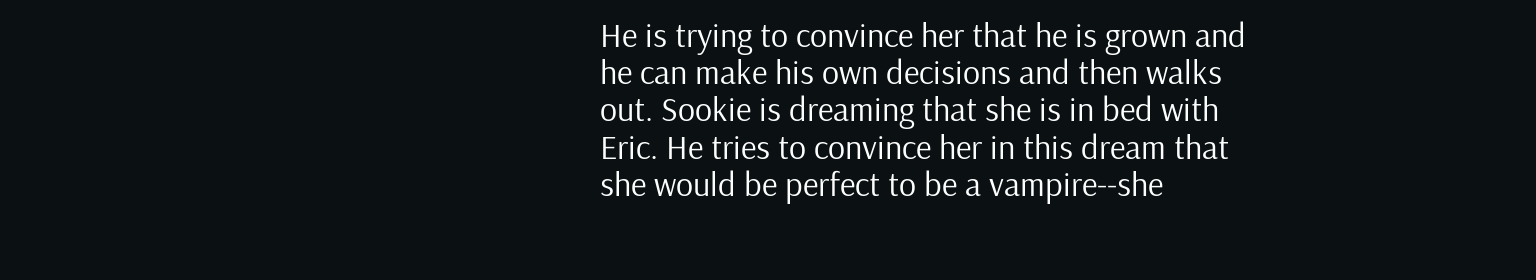He is trying to convince her that he is grown and he can make his own decisions and then walks out. Sookie is dreaming that she is in bed with Eric. He tries to convince her in this dream that she would be perfect to be a vampire--she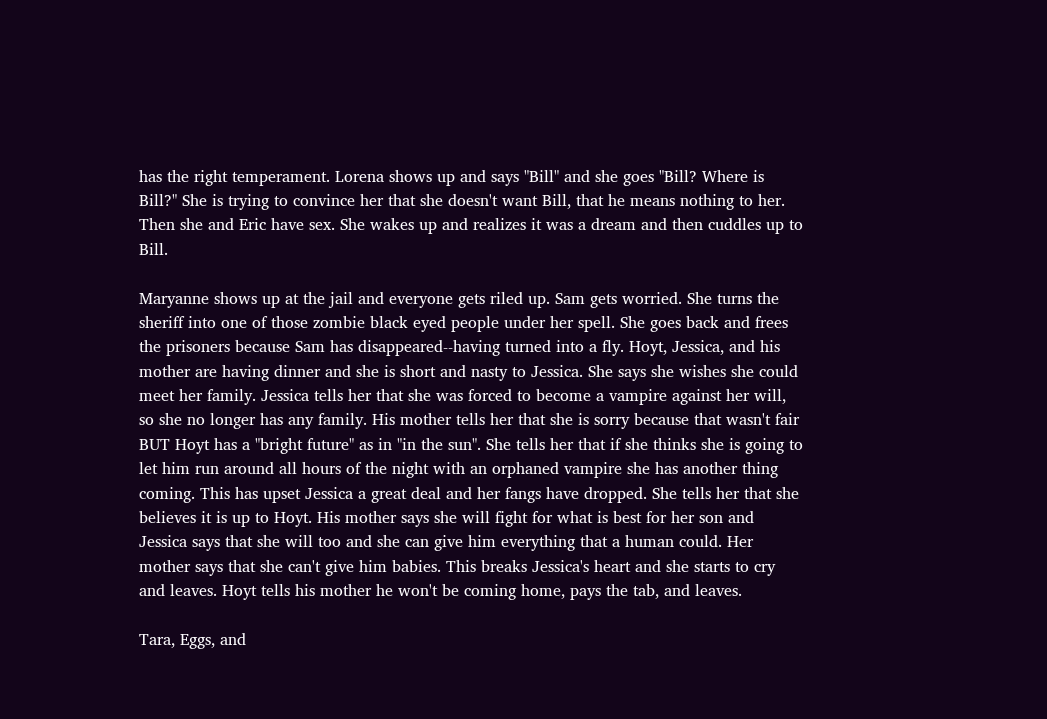has the right temperament. Lorena shows up and says "Bill" and she goes "Bill? Where is Bill?" She is trying to convince her that she doesn't want Bill, that he means nothing to her. Then she and Eric have sex. She wakes up and realizes it was a dream and then cuddles up to Bill.

Maryanne shows up at the jail and everyone gets riled up. Sam gets worried. She turns the sheriff into one of those zombie black eyed people under her spell. She goes back and frees the prisoners because Sam has disappeared--having turned into a fly. Hoyt, Jessica, and his mother are having dinner and she is short and nasty to Jessica. She says she wishes she could meet her family. Jessica tells her that she was forced to become a vampire against her will, so she no longer has any family. His mother tells her that she is sorry because that wasn't fair BUT Hoyt has a "bright future" as in "in the sun". She tells her that if she thinks she is going to let him run around all hours of the night with an orphaned vampire she has another thing coming. This has upset Jessica a great deal and her fangs have dropped. She tells her that she believes it is up to Hoyt. His mother says she will fight for what is best for her son and Jessica says that she will too and she can give him everything that a human could. Her mother says that she can't give him babies. This breaks Jessica's heart and she starts to cry and leaves. Hoyt tells his mother he won't be coming home, pays the tab, and leaves.

Tara, Eggs, and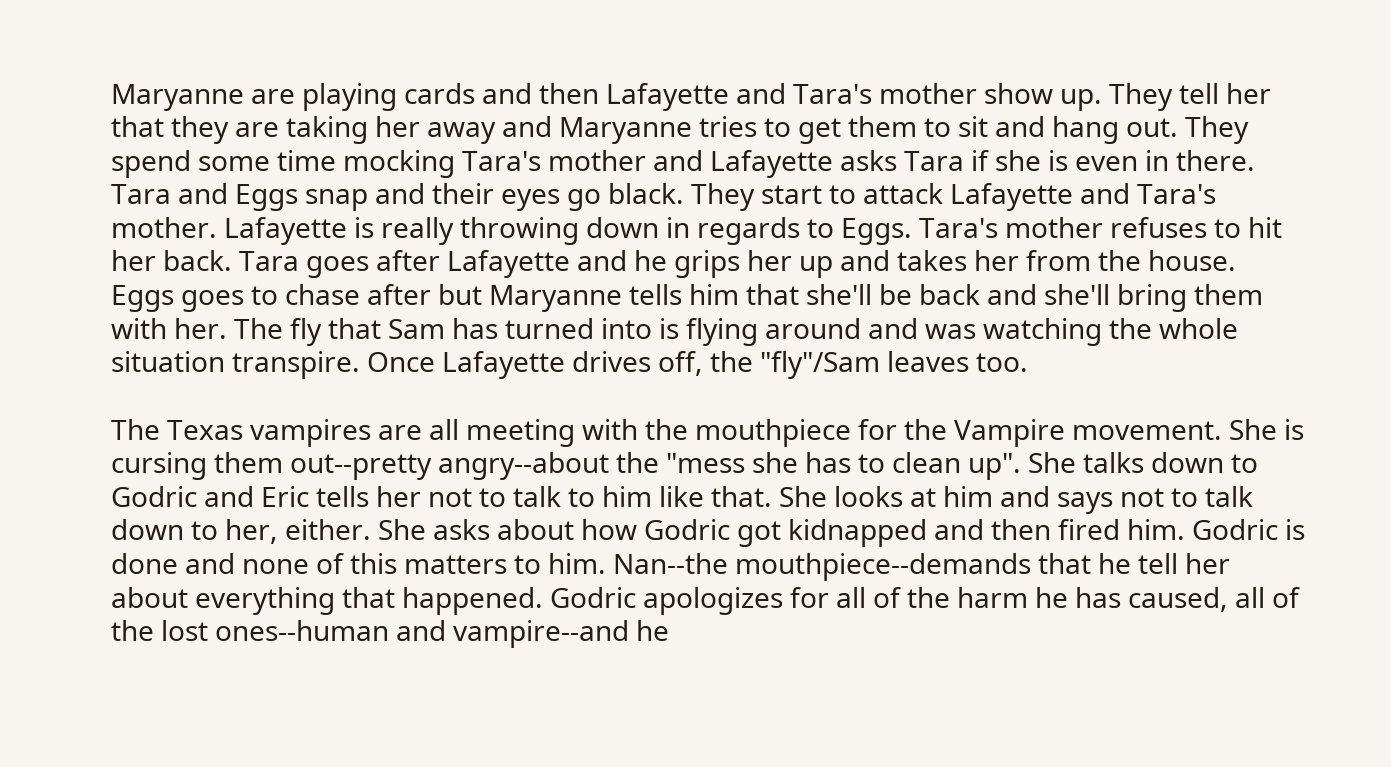Maryanne are playing cards and then Lafayette and Tara's mother show up. They tell her that they are taking her away and Maryanne tries to get them to sit and hang out. They spend some time mocking Tara's mother and Lafayette asks Tara if she is even in there. Tara and Eggs snap and their eyes go black. They start to attack Lafayette and Tara's mother. Lafayette is really throwing down in regards to Eggs. Tara's mother refuses to hit her back. Tara goes after Lafayette and he grips her up and takes her from the house. Eggs goes to chase after but Maryanne tells him that she'll be back and she'll bring them with her. The fly that Sam has turned into is flying around and was watching the whole situation transpire. Once Lafayette drives off, the "fly"/Sam leaves too.

The Texas vampires are all meeting with the mouthpiece for the Vampire movement. She is cursing them out--pretty angry--about the "mess she has to clean up". She talks down to Godric and Eric tells her not to talk to him like that. She looks at him and says not to talk down to her, either. She asks about how Godric got kidnapped and then fired him. Godric is done and none of this matters to him. Nan--the mouthpiece--demands that he tell her about everything that happened. Godric apologizes for all of the harm he has caused, all of the lost ones--human and vampire--and he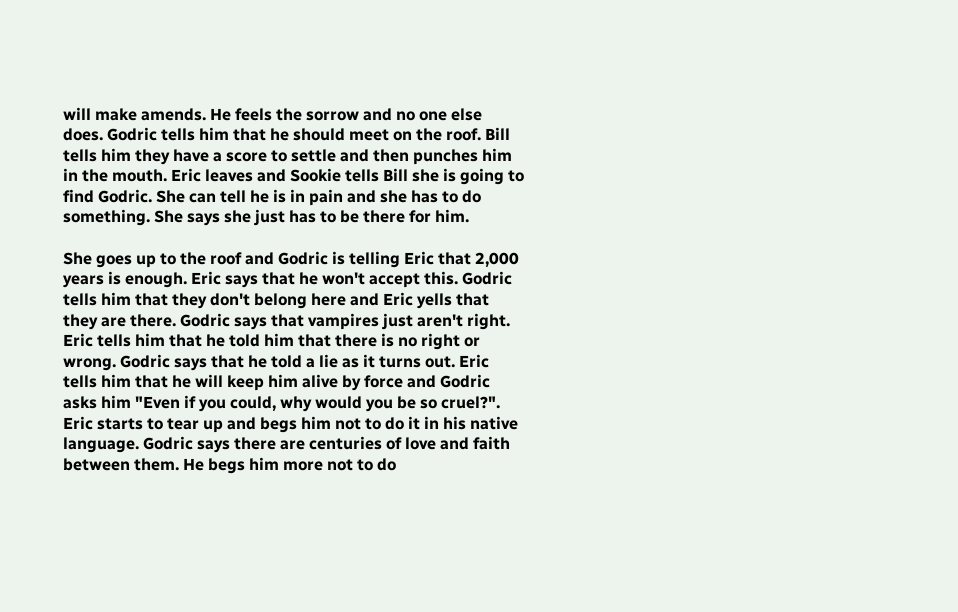will make amends. He feels the sorrow and no one else does. Godric tells him that he should meet on the roof. Bill tells him they have a score to settle and then punches him in the mouth. Eric leaves and Sookie tells Bill she is going to find Godric. She can tell he is in pain and she has to do something. She says she just has to be there for him.

She goes up to the roof and Godric is telling Eric that 2,000 years is enough. Eric says that he won't accept this. Godric tells him that they don't belong here and Eric yells that they are there. Godric says that vampires just aren't right. Eric tells him that he told him that there is no right or wrong. Godric says that he told a lie as it turns out. Eric tells him that he will keep him alive by force and Godric asks him "Even if you could, why would you be so cruel?". Eric starts to tear up and begs him not to do it in his native language. Godric says there are centuries of love and faith between them. He begs him more not to do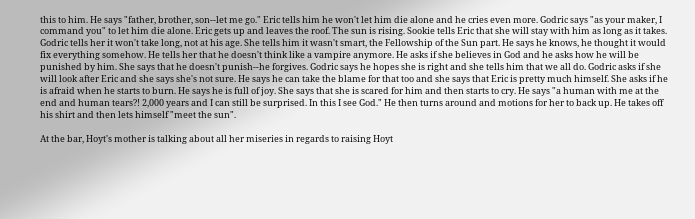this to him. He says "father, brother, son--let me go." Eric tells him he won't let him die alone and he cries even more. Godric says "as your maker, I command you" to let him die alone. Eric gets up and leaves the roof. The sun is rising. Sookie tells Eric that she will stay with him as long as it takes. Godric tells her it won't take long, not at his age. She tells him it wasn't smart, the Fellowship of the Sun part. He says he knows, he thought it would fix everything somehow. He tells her that he doesn't think like a vampire anymore. He asks if she believes in God and he asks how he will be punished by him. She says that he doesn't punish--he forgives. Godric says he hopes she is right and she tells him that we all do. Godric asks if she will look after Eric and she says she's not sure. He says he can take the blame for that too and she says that Eric is pretty much himself. She asks if he is afraid when he starts to burn. He says he is full of joy. She says that she is scared for him and then starts to cry. He says "a human with me at the end and human tears?! 2,000 years and I can still be surprised. In this I see God." He then turns around and motions for her to back up. He takes off his shirt and then lets himself "meet the sun".

At the bar, Hoyt's mother is talking about all her miseries in regards to raising Hoyt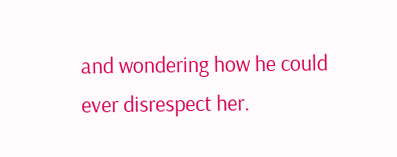and wondering how he could ever disrespect her.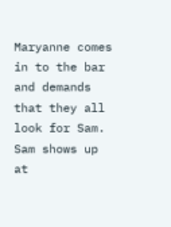Maryanne comes in to the bar and demands that they all look for Sam. Sam shows up at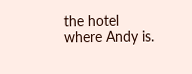the hotel where Andy is.